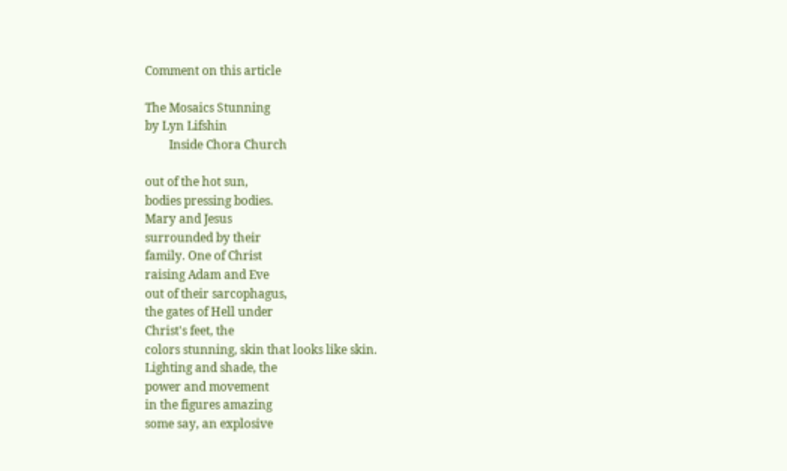Comment on this article

The Mosaics Stunning
by Lyn Lifshin
        Inside Chora Church

out of the hot sun,
bodies pressing bodies.
Mary and Jesus
surrounded by their
family. One of Christ
raising Adam and Eve
out of their sarcophagus,
the gates of Hell under
Christ's feet, the
colors stunning, skin that looks like skin.
Lighting and shade, the
power and movement
in the figures amazing
some say, an explosive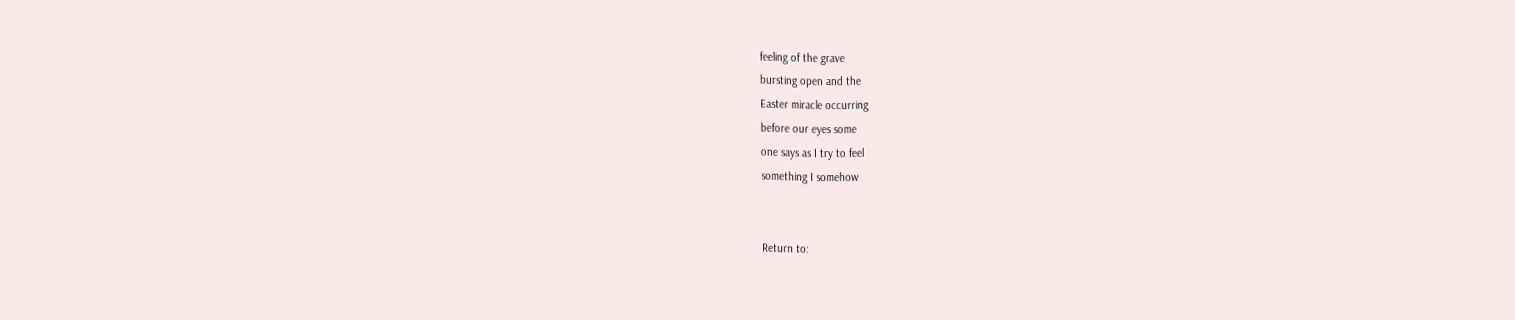feeling of the grave
bursting open and the
Easter miracle occurring
before our eyes some
one says as I try to feel
something I somehow


Return to: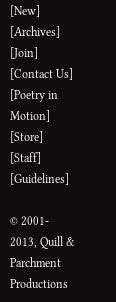[New] [Archives] [Join] [Contact Us] [Poetry in Motion] [Store] [Staff] [Guidelines]

© 2001- 2013, Quill & Parchment Productions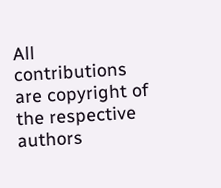All contributions are copyright of the respective authors